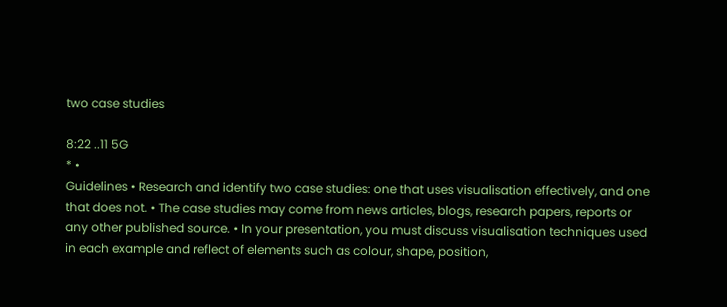two case studies

8:22 ..11 5G
* •
Guidelines • Research and identify two case studies: one that uses visualisation effectively, and one that does not. • The case studies may come from news articles, blogs, research papers, reports or any other published source. • In your presentation, you must discuss visualisation techniques used in each example and reflect of elements such as colour, shape, position,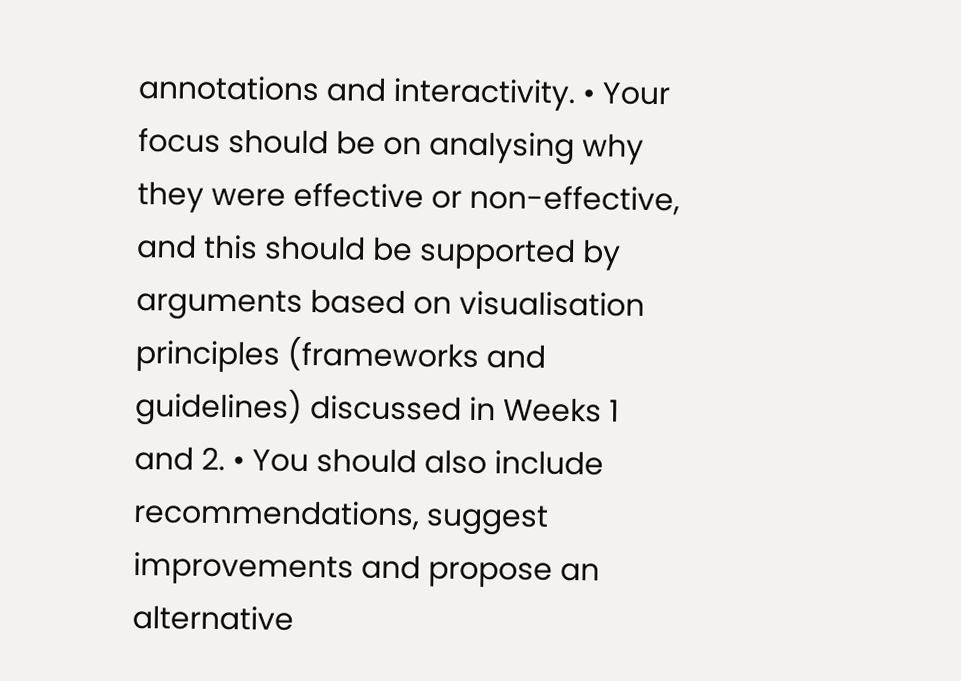annotations and interactivity. • Your focus should be on analysing why they were effective or non-effective, and this should be supported by arguments based on visualisation principles (frameworks and guidelines) discussed in Weeks 1 and 2. • You should also include recommendations, suggest improvements and propose an alternative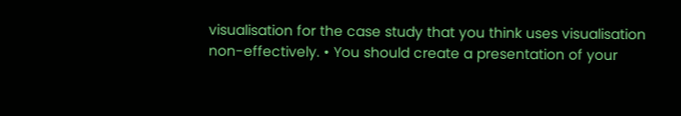visualisation for the case study that you think uses visualisation non-effectively. • You should create a presentation of your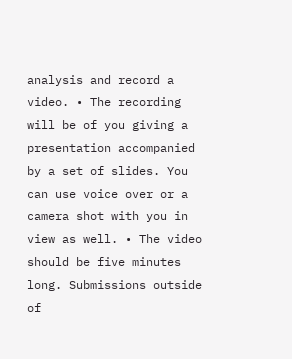analysis and record a video. • The recording will be of you giving a presentation accompanied by a set of slides. You can use voice over or a camera shot with you in view as well. • The video should be five minutes long. Submissions outside of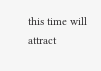this time will attract